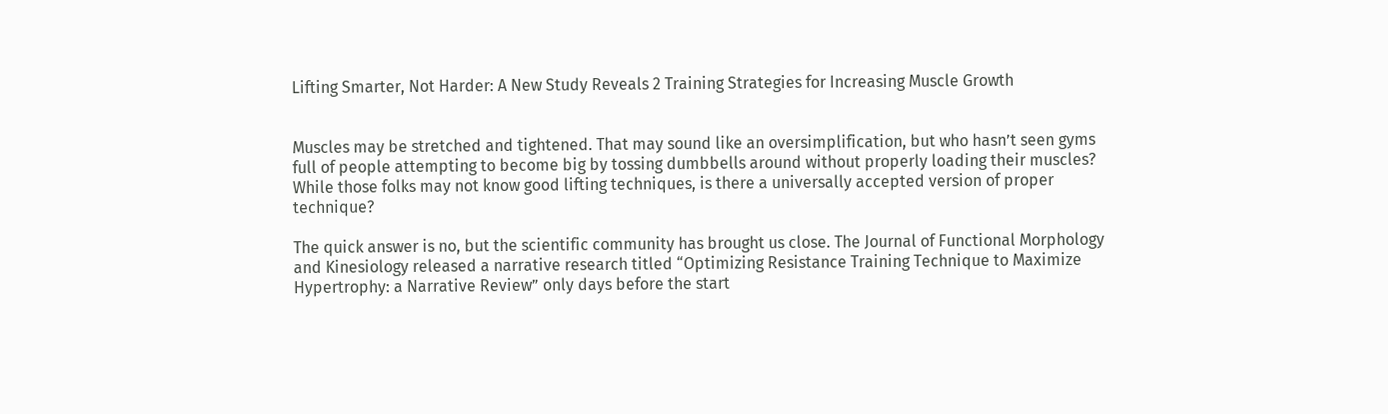Lifting Smarter, Not Harder: A New Study Reveals 2 Training Strategies for Increasing Muscle Growth


Muscles may be stretched and tightened. That may sound like an oversimplification, but who hasn’t seen gyms full of people attempting to become big by tossing dumbbells around without properly loading their muscles? While those folks may not know good lifting techniques, is there a universally accepted version of proper technique?

The quick answer is no, but the scientific community has brought us close. The Journal of Functional Morphology and Kinesiology released a narrative research titled “Optimizing Resistance Training Technique to Maximize Hypertrophy: a Narrative Review” only days before the start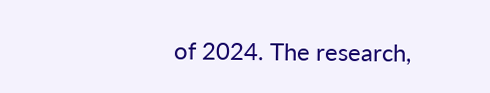of 2024. The research,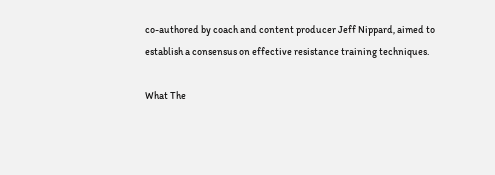co-authored by coach and content producer Jeff Nippard, aimed to establish a consensus on effective resistance training techniques.

What The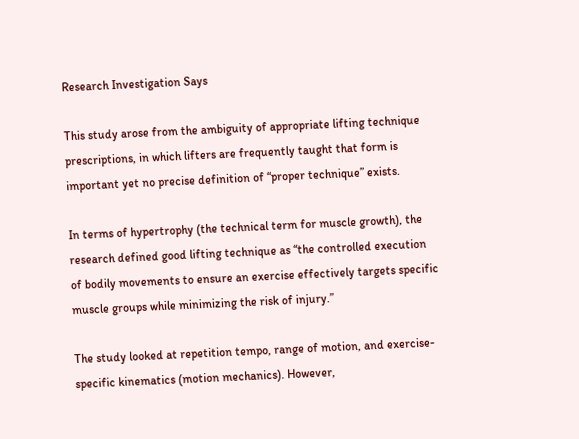Research Investigation Says

This study arose from the ambiguity of appropriate lifting technique prescriptions, in which lifters are frequently taught that form is important yet no precise definition of “proper technique” exists.

In terms of hypertrophy (the technical term for muscle growth), the research defined good lifting technique as “the controlled execution of bodily movements to ensure an exercise effectively targets specific muscle groups while minimizing the risk of injury.”

The study looked at repetition tempo, range of motion, and exercise-specific kinematics (motion mechanics). However,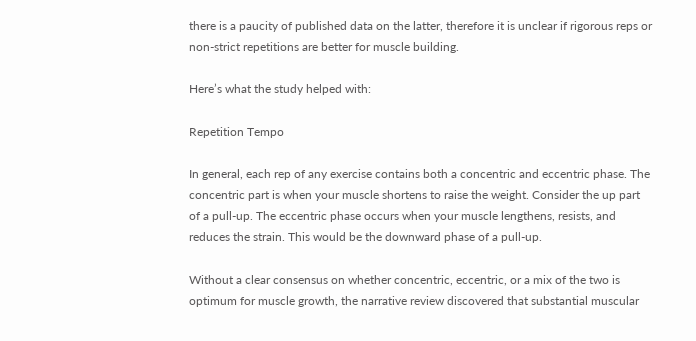there is a paucity of published data on the latter, therefore it is unclear if rigorous reps or non-strict repetitions are better for muscle building.

Here’s what the study helped with:

Repetition Tempo

In general, each rep of any exercise contains both a concentric and eccentric phase. The concentric part is when your muscle shortens to raise the weight. Consider the up part of a pull-up. The eccentric phase occurs when your muscle lengthens, resists, and reduces the strain. This would be the downward phase of a pull-up.

Without a clear consensus on whether concentric, eccentric, or a mix of the two is optimum for muscle growth, the narrative review discovered that substantial muscular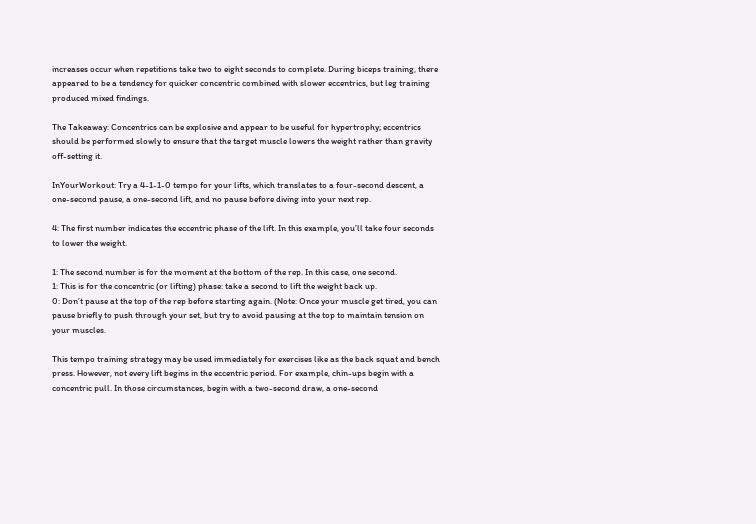increases occur when repetitions take two to eight seconds to complete. During biceps training, there appeared to be a tendency for quicker concentric combined with slower eccentrics, but leg training produced mixed findings.

The Takeaway: Concentrics can be explosive and appear to be useful for hypertrophy; eccentrics should be performed slowly to ensure that the target muscle lowers the weight rather than gravity off-setting it.

InYourWorkout: Try a 4-1-1-0 tempo for your lifts, which translates to a four-second descent, a one-second pause, a one-second lift, and no pause before diving into your next rep.

4: The first number indicates the eccentric phase of the lift. In this example, you’ll take four seconds to lower the weight.

1: The second number is for the moment at the bottom of the rep. In this case, one second.
1: This is for the concentric (or lifting) phase: take a second to lift the weight back up.
0: Don’t pause at the top of the rep before starting again. (Note: Once your muscle get tired, you can pause briefly to push through your set, but try to avoid pausing at the top to maintain tension on your muscles.

This tempo training strategy may be used immediately for exercises like as the back squat and bench press. However, not every lift begins in the eccentric period. For example, chin-ups begin with a concentric pull. In those circumstances, begin with a two-second draw, a one-second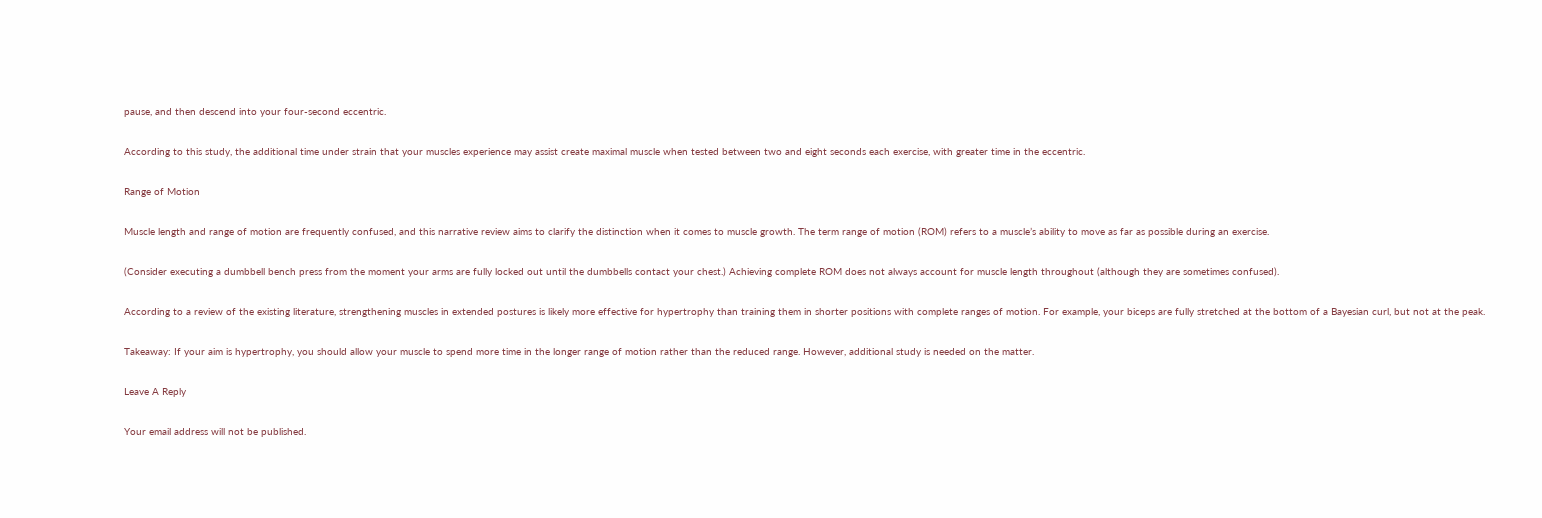pause, and then descend into your four-second eccentric.

According to this study, the additional time under strain that your muscles experience may assist create maximal muscle when tested between two and eight seconds each exercise, with greater time in the eccentric.

Range of Motion

Muscle length and range of motion are frequently confused, and this narrative review aims to clarify the distinction when it comes to muscle growth. The term range of motion (ROM) refers to a muscle’s ability to move as far as possible during an exercise.

(Consider executing a dumbbell bench press from the moment your arms are fully locked out until the dumbbells contact your chest.) Achieving complete ROM does not always account for muscle length throughout (although they are sometimes confused).

According to a review of the existing literature, strengthening muscles in extended postures is likely more effective for hypertrophy than training them in shorter positions with complete ranges of motion. For example, your biceps are fully stretched at the bottom of a Bayesian curl, but not at the peak.

Takeaway: If your aim is hypertrophy, you should allow your muscle to spend more time in the longer range of motion rather than the reduced range. However, additional study is needed on the matter.

Leave A Reply

Your email address will not be published.